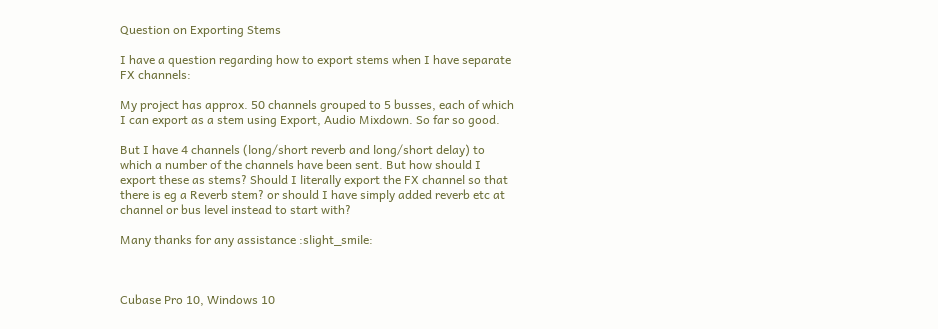Question on Exporting Stems

I have a question regarding how to export stems when I have separate FX channels:

My project has approx. 50 channels grouped to 5 busses, each of which I can export as a stem using Export, Audio Mixdown. So far so good.

But I have 4 channels (long/short reverb and long/short delay) to which a number of the channels have been sent. But how should I export these as stems? Should I literally export the FX channel so that there is eg a Reverb stem? or should I have simply added reverb etc at channel or bus level instead to start with?

Many thanks for any assistance :slight_smile:



Cubase Pro 10, Windows 10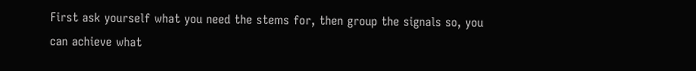First ask yourself what you need the stems for, then group the signals so, you can achieve what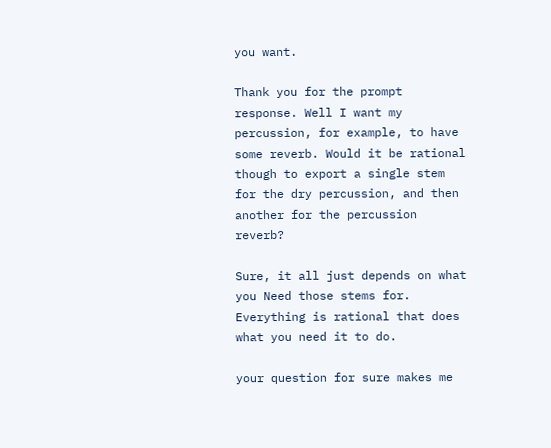you want.

Thank you for the prompt response. Well I want my percussion, for example, to have some reverb. Would it be rational though to export a single stem for the dry percussion, and then another for the percussion reverb?

Sure, it all just depends on what you Need those stems for. Everything is rational that does what you need it to do.

your question for sure makes me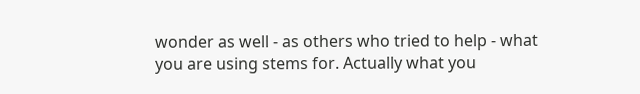wonder as well - as others who tried to help - what you are using stems for. Actually what you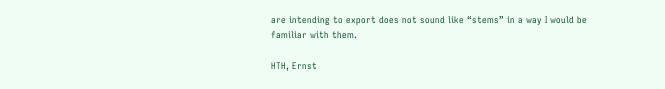are intending to export does not sound like “stems” in a way I would be familiar with them.

HTH, Ernst